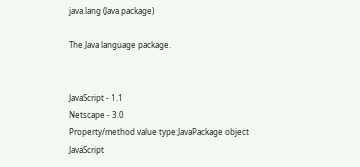java.lang (Java package)

The Java language package.


JavaScript - 1.1
Netscape - 3.0
Property/method value type:JavaPackage object
JavaScript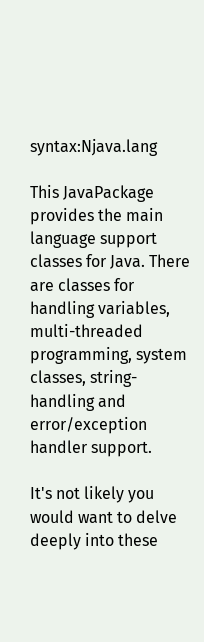syntax:Njava.lang

This JavaPackage provides the main language support classes for Java. There are classes for handling variables, multi-threaded programming, system classes, string-handling and error/exception handler support.

It's not likely you would want to delve deeply into these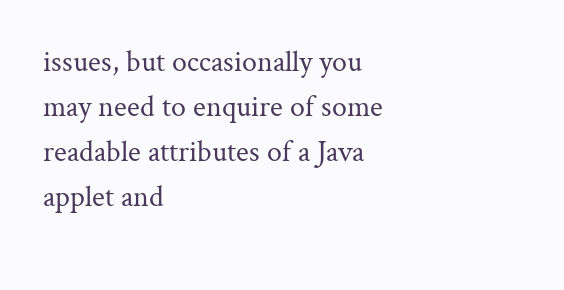issues, but occasionally you may need to enquire of some readable attributes of a Java applet and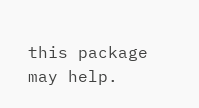this package may help.